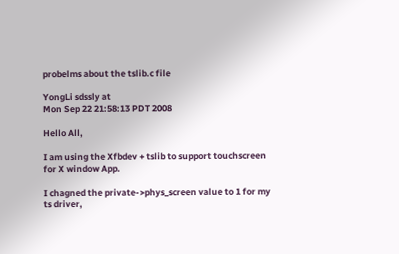probelms about the tslib.c file

YongLi sdssly at
Mon Sep 22 21:58:13 PDT 2008

Hello All,

I am using the Xfbdev + tslib to support touchscreen for X window App.

I chagned the private->phys_screen value to 1 for my ts driver,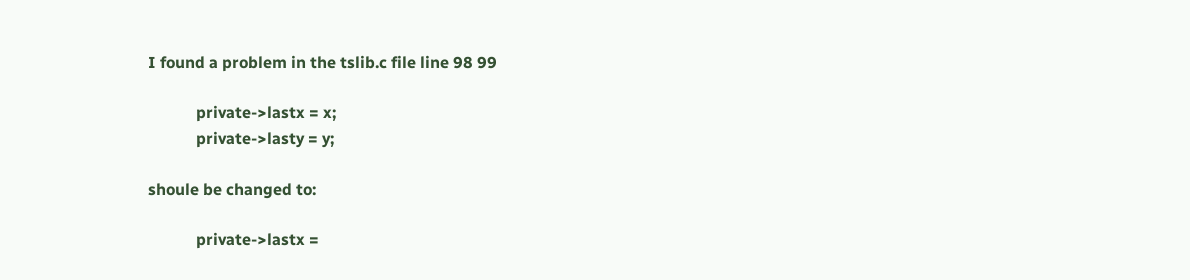I found a problem in the tslib.c file line 98 99

            private->lastx = x;
            private->lasty = y;

shoule be changed to:

            private->lastx =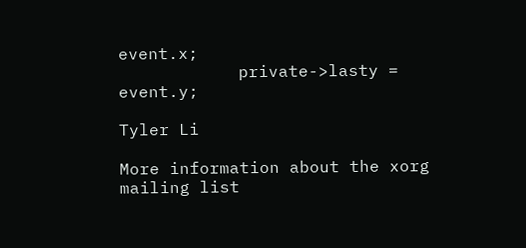event.x;
            private->lasty = event.y;

Tyler Li

More information about the xorg mailing list